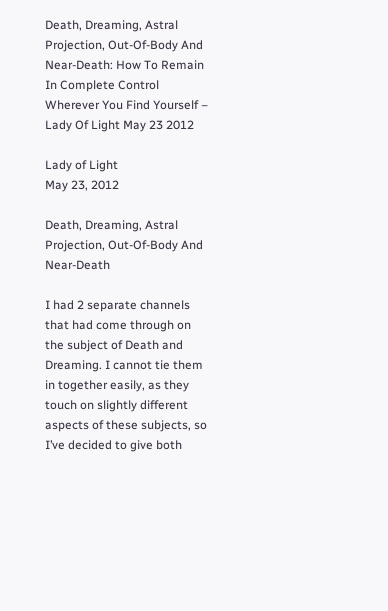Death, Dreaming, Astral Projection, Out-Of-Body And Near-Death: How To Remain In Complete Control Wherever You Find Yourself – Lady Of Light May 23 2012

Lady of Light
May 23, 2012

Death, Dreaming, Astral Projection, Out-Of-Body And Near-Death

I had 2 separate channels that had come through on the subject of Death and Dreaming. I cannot tie them in together easily, as they touch on slightly different aspects of these subjects, so I’ve decided to give both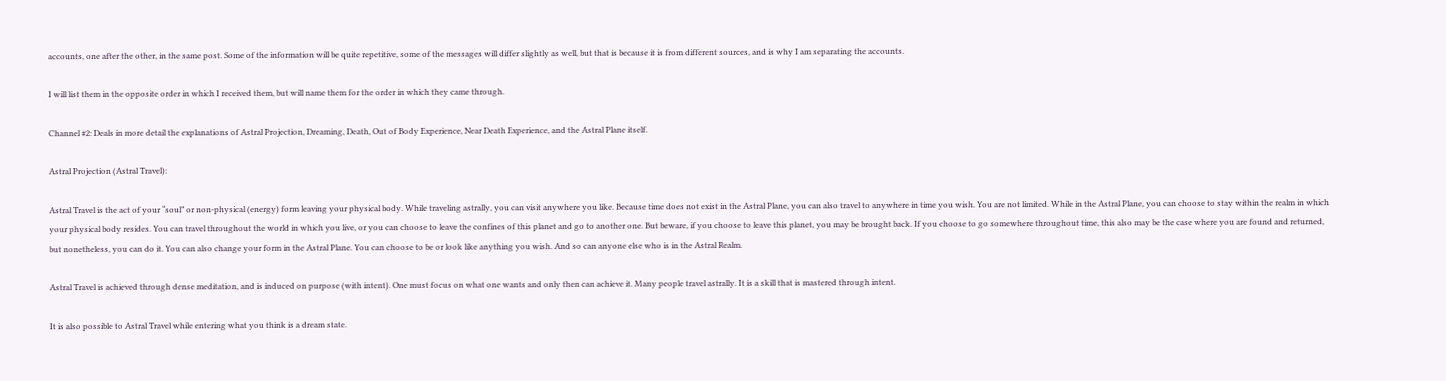accounts, one after the other, in the same post. Some of the information will be quite repetitive, some of the messages will differ slightly as well, but that is because it is from different sources, and is why I am separating the accounts.

I will list them in the opposite order in which I received them, but will name them for the order in which they came through.

Channel #2: Deals in more detail the explanations of Astral Projection, Dreaming, Death, Out of Body Experience, Near Death Experience, and the Astral Plane itself.

Astral Projection (Astral Travel):

Astral Travel is the act of your “soul” or non-physical (energy) form leaving your physical body. While traveling astrally, you can visit anywhere you like. Because time does not exist in the Astral Plane, you can also travel to anywhere in time you wish. You are not limited. While in the Astral Plane, you can choose to stay within the realm in which your physical body resides. You can travel throughout the world in which you live, or you can choose to leave the confines of this planet and go to another one. But beware, if you choose to leave this planet, you may be brought back. If you choose to go somewhere throughout time, this also may be the case where you are found and returned, but nonetheless, you can do it. You can also change your form in the Astral Plane. You can choose to be or look like anything you wish. And so can anyone else who is in the Astral Realm.

Astral Travel is achieved through dense meditation, and is induced on purpose (with intent). One must focus on what one wants and only then can achieve it. Many people travel astrally. It is a skill that is mastered through intent.

It is also possible to Astral Travel while entering what you think is a dream state.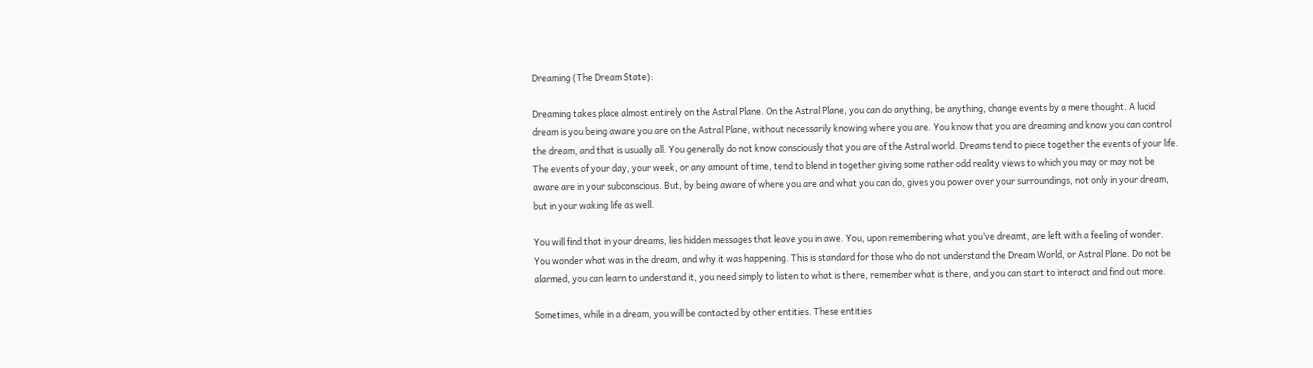Dreaming (The Dream State):

Dreaming takes place almost entirely on the Astral Plane. On the Astral Plane, you can do anything, be anything, change events by a mere thought. A lucid dream is you being aware you are on the Astral Plane, without necessarily knowing where you are. You know that you are dreaming and know you can control the dream, and that is usually all. You generally do not know consciously that you are of the Astral world. Dreams tend to piece together the events of your life. The events of your day, your week, or any amount of time, tend to blend in together giving some rather odd reality views to which you may or may not be aware are in your subconscious. But, by being aware of where you are and what you can do, gives you power over your surroundings, not only in your dream, but in your waking life as well.

You will find that in your dreams, lies hidden messages that leave you in awe. You, upon remembering what you’ve dreamt, are left with a feeling of wonder. You wonder what was in the dream, and why it was happening. This is standard for those who do not understand the Dream World, or Astral Plane. Do not be alarmed, you can learn to understand it, you need simply to listen to what is there, remember what is there, and you can start to interact and find out more.

Sometimes, while in a dream, you will be contacted by other entities. These entities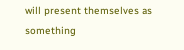will present themselves as something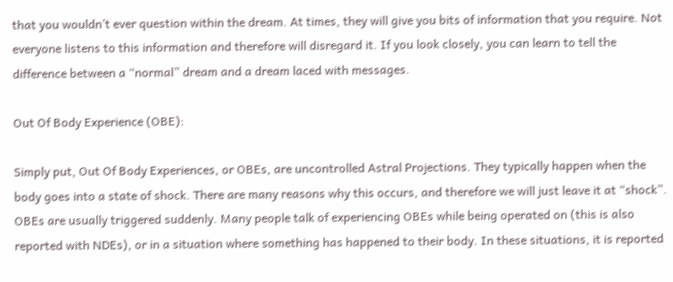that you wouldn’t ever question within the dream. At times, they will give you bits of information that you require. Not everyone listens to this information and therefore will disregard it. If you look closely, you can learn to tell the difference between a “normal” dream and a dream laced with messages.

Out Of Body Experience (OBE):

Simply put, Out Of Body Experiences, or OBEs, are uncontrolled Astral Projections. They typically happen when the body goes into a state of shock. There are many reasons why this occurs, and therefore we will just leave it at “shock”. OBEs are usually triggered suddenly. Many people talk of experiencing OBEs while being operated on (this is also reported with NDEs), or in a situation where something has happened to their body. In these situations, it is reported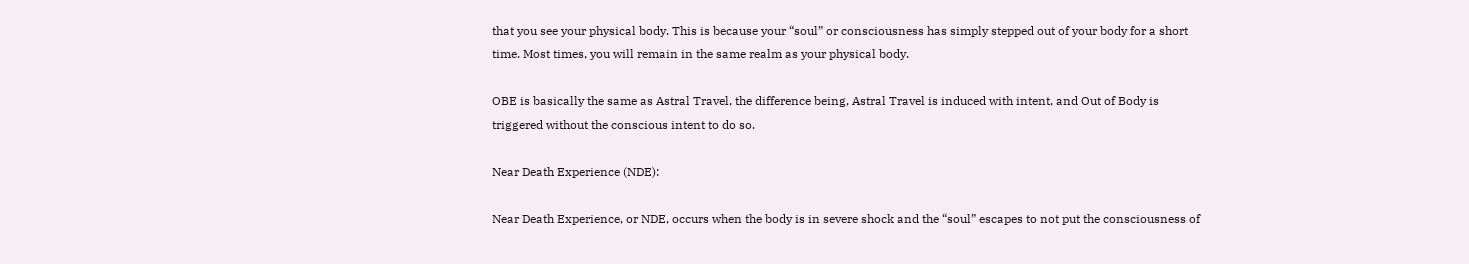that you see your physical body. This is because your “soul” or consciousness has simply stepped out of your body for a short time. Most times, you will remain in the same realm as your physical body.

OBE is basically the same as Astral Travel, the difference being, Astral Travel is induced with intent, and Out of Body is triggered without the conscious intent to do so.

Near Death Experience (NDE):

Near Death Experience, or NDE, occurs when the body is in severe shock and the “soul” escapes to not put the consciousness of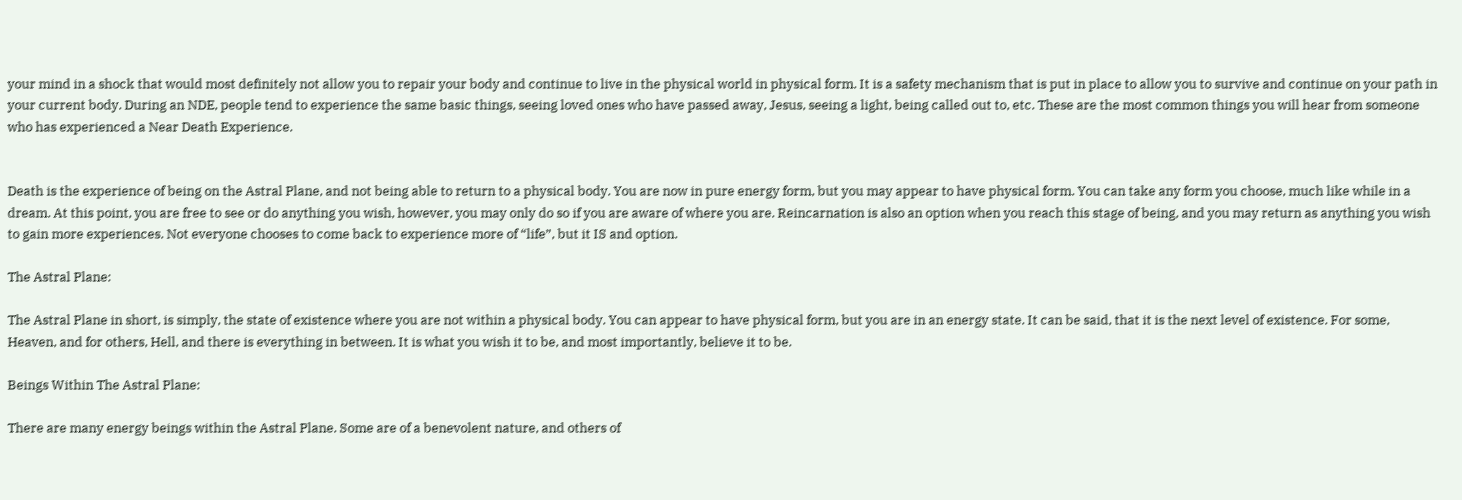your mind in a shock that would most definitely not allow you to repair your body and continue to live in the physical world in physical form. It is a safety mechanism that is put in place to allow you to survive and continue on your path in your current body. During an NDE, people tend to experience the same basic things, seeing loved ones who have passed away, Jesus, seeing a light, being called out to, etc. These are the most common things you will hear from someone who has experienced a Near Death Experience.


Death is the experience of being on the Astral Plane, and not being able to return to a physical body. You are now in pure energy form, but you may appear to have physical form. You can take any form you choose, much like while in a dream. At this point, you are free to see or do anything you wish, however, you may only do so if you are aware of where you are. Reincarnation is also an option when you reach this stage of being, and you may return as anything you wish to gain more experiences. Not everyone chooses to come back to experience more of “life”, but it IS and option.

The Astral Plane:

The Astral Plane in short, is simply, the state of existence where you are not within a physical body. You can appear to have physical form, but you are in an energy state. It can be said, that it is the next level of existence. For some, Heaven, and for others, Hell, and there is everything in between. It is what you wish it to be, and most importantly, believe it to be.

Beings Within The Astral Plane:

There are many energy beings within the Astral Plane. Some are of a benevolent nature, and others of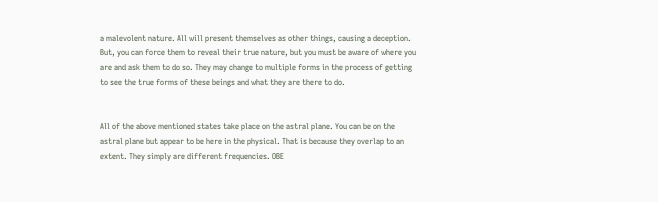a malevolent nature. All will present themselves as other things, causing a deception. But, you can force them to reveal their true nature, but you must be aware of where you are and ask them to do so. They may change to multiple forms in the process of getting to see the true forms of these beings and what they are there to do.


All of the above mentioned states take place on the astral plane. You can be on the astral plane but appear to be here in the physical. That is because they overlap to an extent. They simply are different frequencies. OBE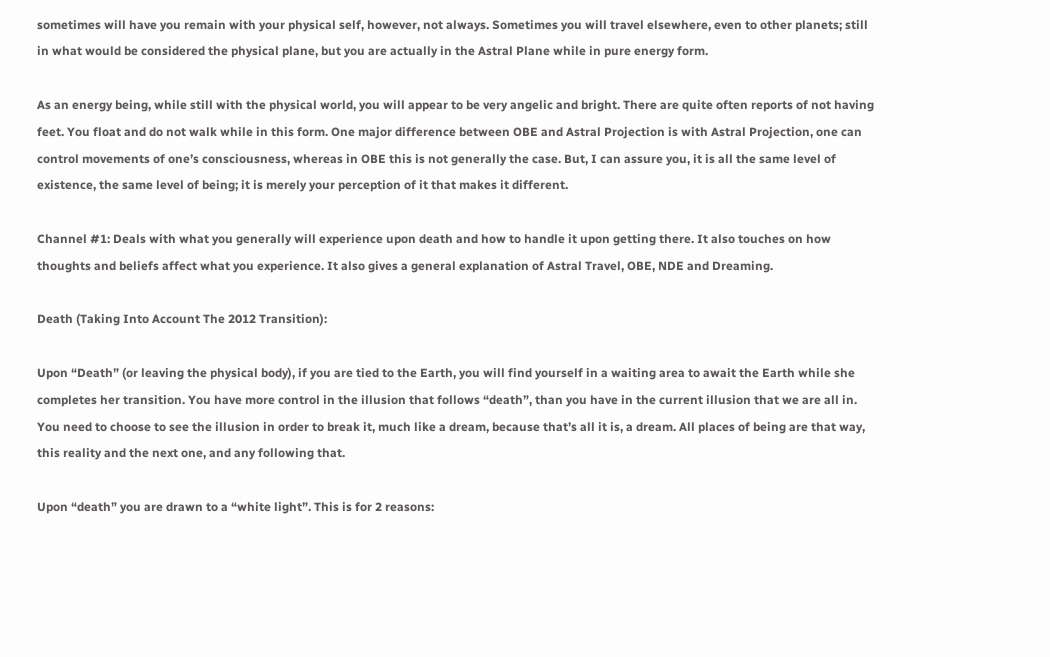sometimes will have you remain with your physical self, however, not always. Sometimes you will travel elsewhere, even to other planets; still in what would be considered the physical plane, but you are actually in the Astral Plane while in pure energy form.

As an energy being, while still with the physical world, you will appear to be very angelic and bright. There are quite often reports of not having feet. You float and do not walk while in this form. One major difference between OBE and Astral Projection is with Astral Projection, one can control movements of one’s consciousness, whereas in OBE this is not generally the case. But, I can assure you, it is all the same level of existence, the same level of being; it is merely your perception of it that makes it different.

Channel #1: Deals with what you generally will experience upon death and how to handle it upon getting there. It also touches on how thoughts and beliefs affect what you experience. It also gives a general explanation of Astral Travel, OBE, NDE and Dreaming.

Death (Taking Into Account The 2012 Transition):

Upon “Death” (or leaving the physical body), if you are tied to the Earth, you will find yourself in a waiting area to await the Earth while she completes her transition. You have more control in the illusion that follows “death”, than you have in the current illusion that we are all in. You need to choose to see the illusion in order to break it, much like a dream, because that’s all it is, a dream. All places of being are that way, this reality and the next one, and any following that.

Upon “death” you are drawn to a “white light”. This is for 2 reasons: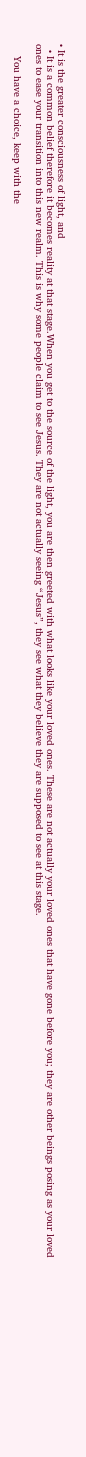• It is the greater consciousness of light, and
  • It is a common belief therefore it becomes reality at that stage.When you get to the source of the light, you are then greeted with what looks like your loved ones. These are not actually your loved ones that have gone before you; they are other beings posing as your loved ones to ease your transition into this new realm. This is why some people claim to see Jesus. They are not actually seeing “Jesus”, they see what they believe they are supposed to see at this stage.

    You have a choice, keep with the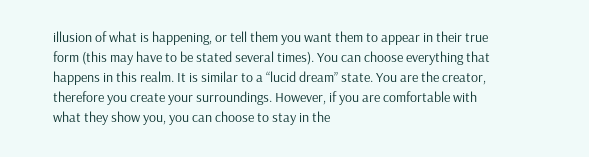illusion of what is happening, or tell them you want them to appear in their true form (this may have to be stated several times). You can choose everything that happens in this realm. It is similar to a “lucid dream” state. You are the creator, therefore you create your surroundings. However, if you are comfortable with what they show you, you can choose to stay in the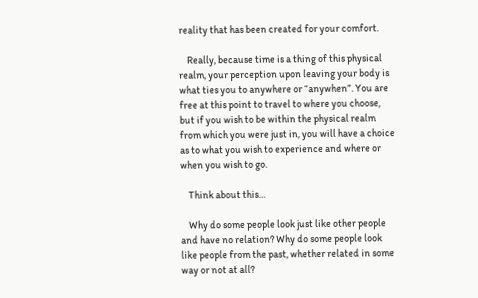reality that has been created for your comfort.

    Really, because time is a thing of this physical realm, your perception upon leaving your body is what ties you to anywhere or “anywhen”. You are free at this point to travel to where you choose, but if you wish to be within the physical realm from which you were just in, you will have a choice as to what you wish to experience and where or when you wish to go.

    Think about this…

    Why do some people look just like other people and have no relation? Why do some people look like people from the past, whether related in some way or not at all?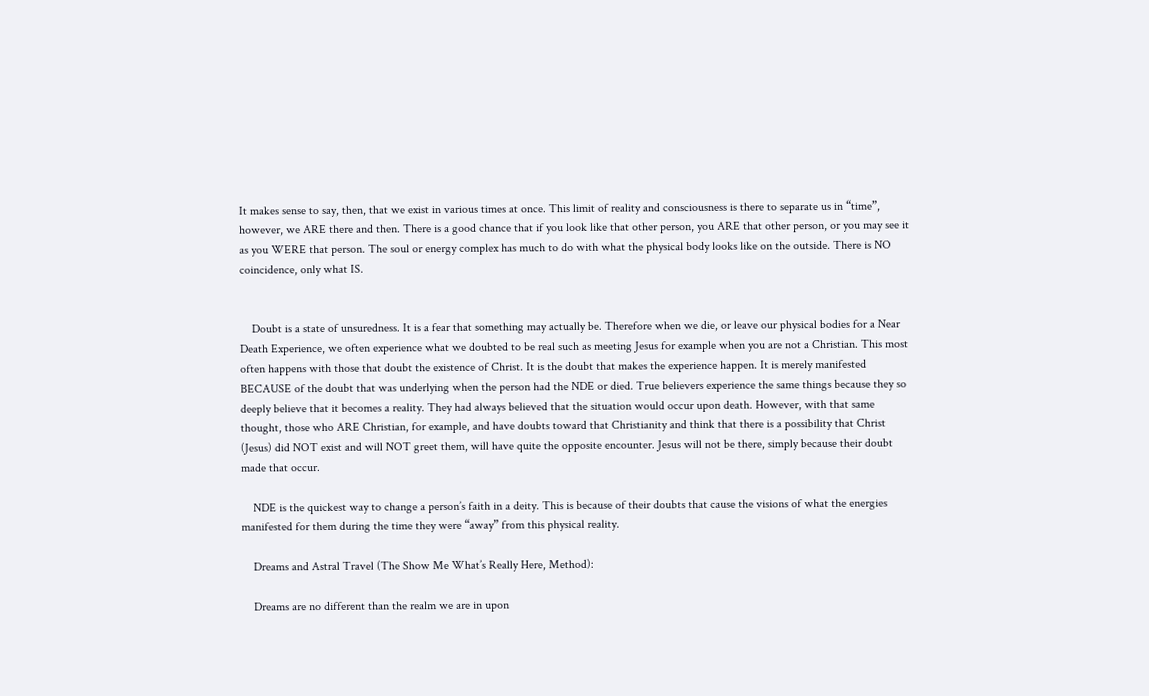It makes sense to say, then, that we exist in various times at once. This limit of reality and consciousness is there to separate us in “time”, however, we ARE there and then. There is a good chance that if you look like that other person, you ARE that other person, or you may see it as you WERE that person. The soul or energy complex has much to do with what the physical body looks like on the outside. There is NO coincidence, only what IS.


    Doubt is a state of unsuredness. It is a fear that something may actually be. Therefore when we die, or leave our physical bodies for a Near Death Experience, we often experience what we doubted to be real such as meeting Jesus for example when you are not a Christian. This most often happens with those that doubt the existence of Christ. It is the doubt that makes the experience happen. It is merely manifested BECAUSE of the doubt that was underlying when the person had the NDE or died. True believers experience the same things because they so deeply believe that it becomes a reality. They had always believed that the situation would occur upon death. However, with that same thought, those who ARE Christian, for example, and have doubts toward that Christianity and think that there is a possibility that Christ (Jesus) did NOT exist and will NOT greet them, will have quite the opposite encounter. Jesus will not be there, simply because their doubt made that occur.

    NDE is the quickest way to change a person’s faith in a deity. This is because of their doubts that cause the visions of what the energies manifested for them during the time they were “away” from this physical reality.

    Dreams and Astral Travel (The Show Me What’s Really Here, Method):

    Dreams are no different than the realm we are in upon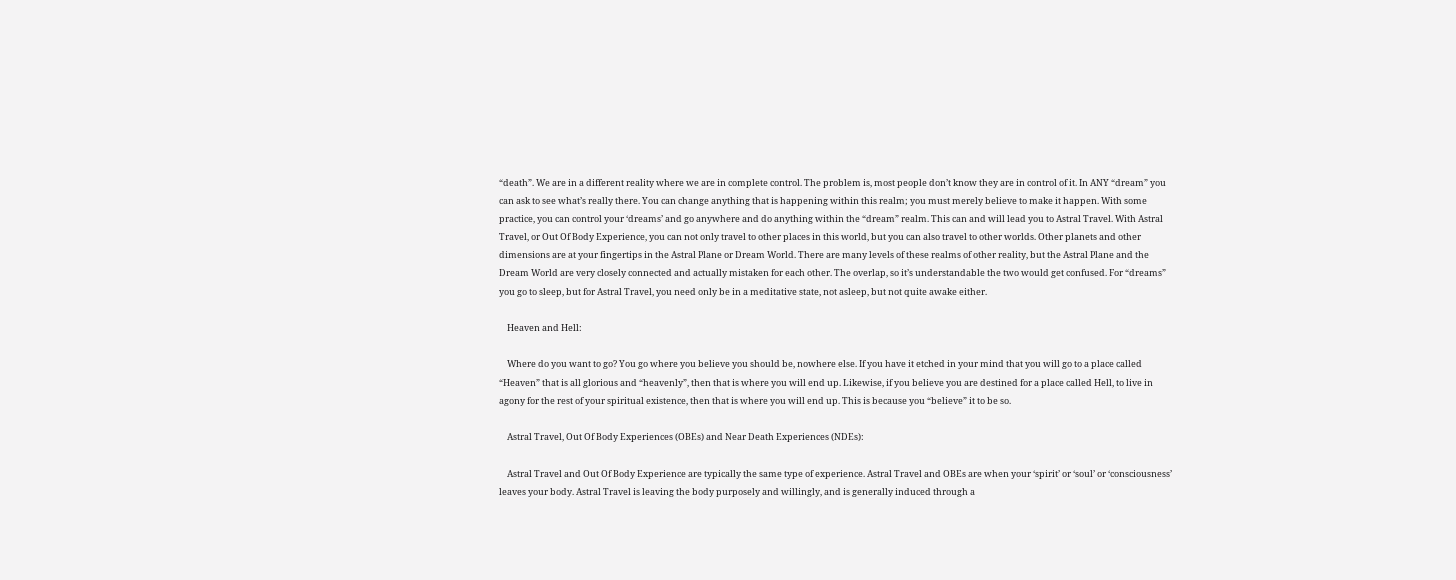“death”. We are in a different reality where we are in complete control. The problem is, most people don’t know they are in control of it. In ANY “dream” you can ask to see what’s really there. You can change anything that is happening within this realm; you must merely believe to make it happen. With some practice, you can control your ‘dreams’ and go anywhere and do anything within the “dream” realm. This can and will lead you to Astral Travel. With Astral Travel, or Out Of Body Experience, you can not only travel to other places in this world, but you can also travel to other worlds. Other planets and other dimensions are at your fingertips in the Astral Plane or Dream World. There are many levels of these realms of other reality, but the Astral Plane and the Dream World are very closely connected and actually mistaken for each other. The overlap, so it’s understandable the two would get confused. For “dreams” you go to sleep, but for Astral Travel, you need only be in a meditative state, not asleep, but not quite awake either.

    Heaven and Hell:

    Where do you want to go? You go where you believe you should be, nowhere else. If you have it etched in your mind that you will go to a place called “Heaven” that is all glorious and “heavenly”, then that is where you will end up. Likewise, if you believe you are destined for a place called Hell, to live in agony for the rest of your spiritual existence, then that is where you will end up. This is because you “believe” it to be so.

    Astral Travel, Out Of Body Experiences (OBEs) and Near Death Experiences (NDEs):

    Astral Travel and Out Of Body Experience are typically the same type of experience. Astral Travel and OBEs are when your ‘spirit’ or ‘soul’ or ‘consciousness’ leaves your body. Astral Travel is leaving the body purposely and willingly, and is generally induced through a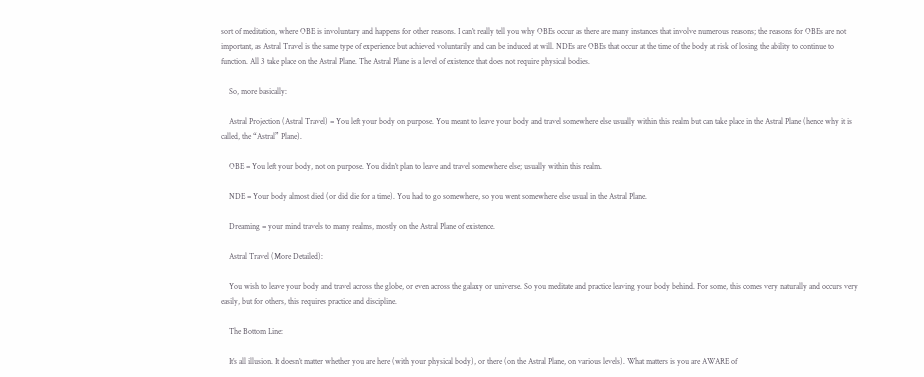sort of meditation, where OBE is involuntary and happens for other reasons. I can’t really tell you why OBEs occur as there are many instances that involve numerous reasons; the reasons for OBEs are not important, as Astral Travel is the same type of experience but achieved voluntarily and can be induced at will. NDEs are OBEs that occur at the time of the body at risk of losing the ability to continue to function. All 3 take place on the Astral Plane. The Astral Plane is a level of existence that does not require physical bodies.

    So, more basically:

    Astral Projection (Astral Travel) = You left your body on purpose. You meant to leave your body and travel somewhere else usually within this realm but can take place in the Astral Plane (hence why it is called, the “Astral” Plane).

    OBE = You left your body, not on purpose. You didn’t plan to leave and travel somewhere else; usually within this realm.

    NDE = Your body almost died (or did die for a time). You had to go somewhere, so you went somewhere else usual in the Astral Plane.

    Dreaming = your mind travels to many realms, mostly on the Astral Plane of existence.

    Astral Travel (More Detailed):

    You wish to leave your body and travel across the globe, or even across the galaxy or universe. So you meditate and practice leaving your body behind. For some, this comes very naturally and occurs very easily, but for others, this requires practice and discipline.

    The Bottom Line:

    It’s all illusion. It doesn’t matter whether you are here (with your physical body), or there (on the Astral Plane, on various levels). What matters is you are AWARE of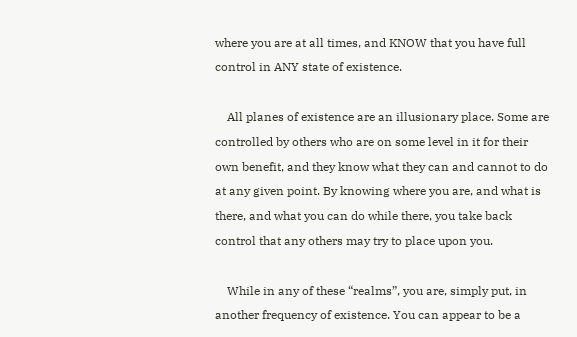where you are at all times, and KNOW that you have full control in ANY state of existence.

    All planes of existence are an illusionary place. Some are controlled by others who are on some level in it for their own benefit, and they know what they can and cannot to do at any given point. By knowing where you are, and what is there, and what you can do while there, you take back control that any others may try to place upon you.

    While in any of these “realms”, you are, simply put, in another frequency of existence. You can appear to be a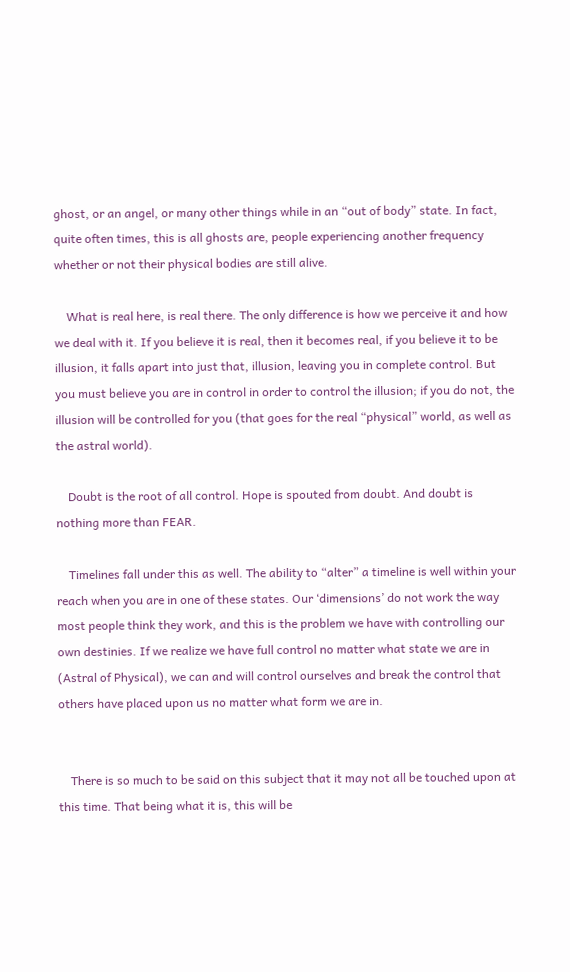ghost, or an angel, or many other things while in an “out of body” state. In fact, quite often times, this is all ghosts are, people experiencing another frequency whether or not their physical bodies are still alive.

    What is real here, is real there. The only difference is how we perceive it and how we deal with it. If you believe it is real, then it becomes real, if you believe it to be illusion, it falls apart into just that, illusion, leaving you in complete control. But you must believe you are in control in order to control the illusion; if you do not, the illusion will be controlled for you (that goes for the real “physical” world, as well as the astral world).

    Doubt is the root of all control. Hope is spouted from doubt. And doubt is nothing more than FEAR.

    Timelines fall under this as well. The ability to “alter” a timeline is well within your reach when you are in one of these states. Our ‘dimensions’ do not work the way most people think they work, and this is the problem we have with controlling our own destinies. If we realize we have full control no matter what state we are in (Astral of Physical), we can and will control ourselves and break the control that others have placed upon us no matter what form we are in.


    There is so much to be said on this subject that it may not all be touched upon at this time. That being what it is, this will be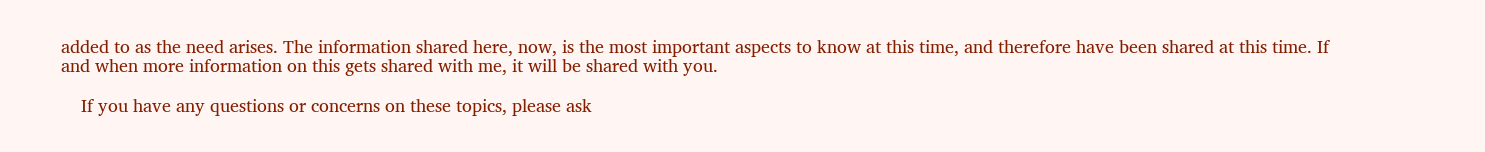added to as the need arises. The information shared here, now, is the most important aspects to know at this time, and therefore have been shared at this time. If and when more information on this gets shared with me, it will be shared with you.

    If you have any questions or concerns on these topics, please ask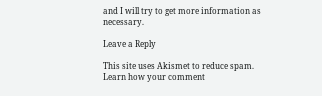and I will try to get more information as necessary.

Leave a Reply

This site uses Akismet to reduce spam. Learn how your comment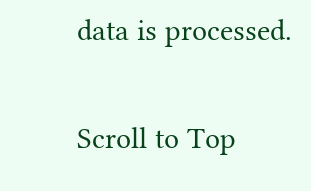data is processed.

Scroll to Top